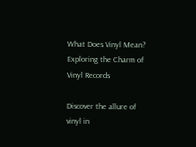What Does Vinyl Mean? Exploring the Charm of Vinyl Records

Discover the allure of vinyl in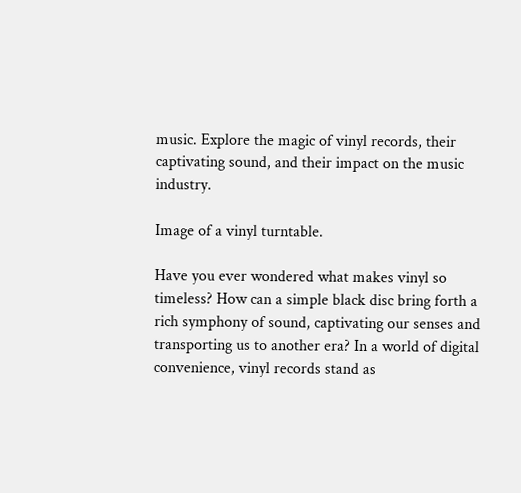music. Explore the magic of vinyl records, their captivating sound, and their impact on the music industry.

Image of a vinyl turntable.

Have you ever wondered what makes vinyl so timeless? How can a simple black disc bring forth a rich symphony of sound, captivating our senses and transporting us to another era? In a world of digital convenience, vinyl records stand as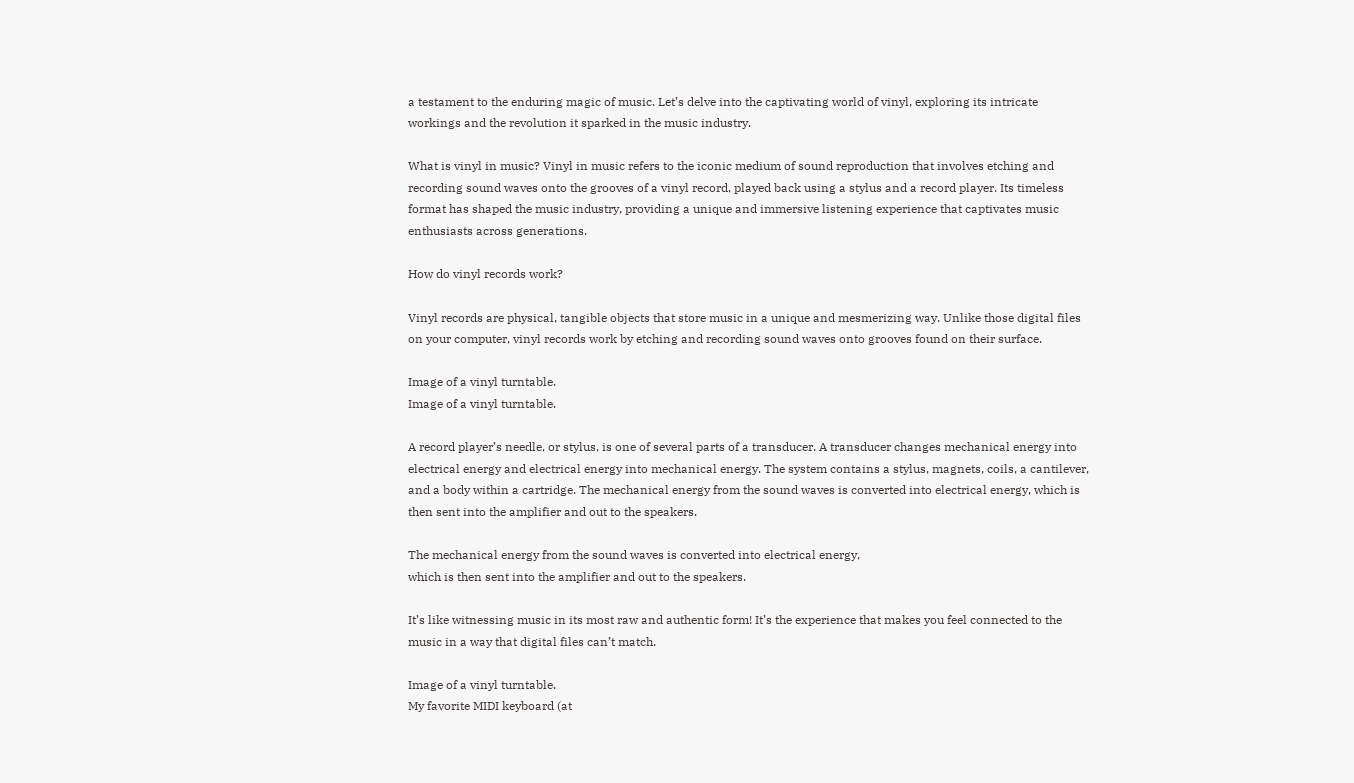a testament to the enduring magic of music. Let’s delve into the captivating world of vinyl, exploring its intricate workings and the revolution it sparked in the music industry.

What is vinyl in music? Vinyl in music refers to the iconic medium of sound reproduction that involves etching and recording sound waves onto the grooves of a vinyl record, played back using a stylus and a record player. Its timeless format has shaped the music industry, providing a unique and immersive listening experience that captivates music enthusiasts across generations.

How do vinyl records work?

Vinyl records are physical, tangible objects that store music in a unique and mesmerizing way. Unlike those digital files on your computer, vinyl records work by etching and recording sound waves onto grooves found on their surface.

Image of a vinyl turntable.
Image of a vinyl turntable.

A record player’s needle, or stylus, is one of several parts of a transducer. A transducer changes mechanical energy into electrical energy and electrical energy into mechanical energy. The system contains a stylus, magnets, coils, a cantilever, and a body within a cartridge. The mechanical energy from the sound waves is converted into electrical energy, which is then sent into the amplifier and out to the speakers.

The mechanical energy from the sound waves is converted into electrical energy,
which is then sent into the amplifier and out to the speakers.

It’s like witnessing music in its most raw and authentic form! It’s the experience that makes you feel connected to the music in a way that digital files can’t match.

Image of a vinyl turntable.
My favorite MIDI keyboard (at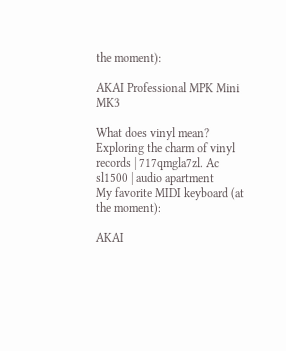the moment):

AKAI Professional MPK Mini MK3

What does vinyl mean? Exploring the charm of vinyl records | 717qmgla7zl. Ac sl1500 | audio apartment
My favorite MIDI keyboard (at the moment):

AKAI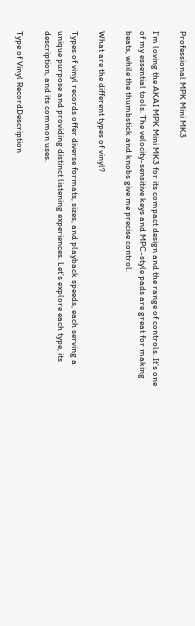Professional MPK Mini MK3

I’m loving the AKAI MPK Mini MK3 for its compact design and the range of controls. It’s one of my essential tools. The velocity-sensitive keys and MPC-style pads are great for making beats, while the thumbstick and knobs give me precise control.

What are the different types of vinyl?

Types of vinyl records offer diverse formats, sizes, and playback speeds, each serving a unique purpose and providing distinct listening experiences. Let’s explore each type, its description, and its common uses.

Type of Vinyl RecordDescription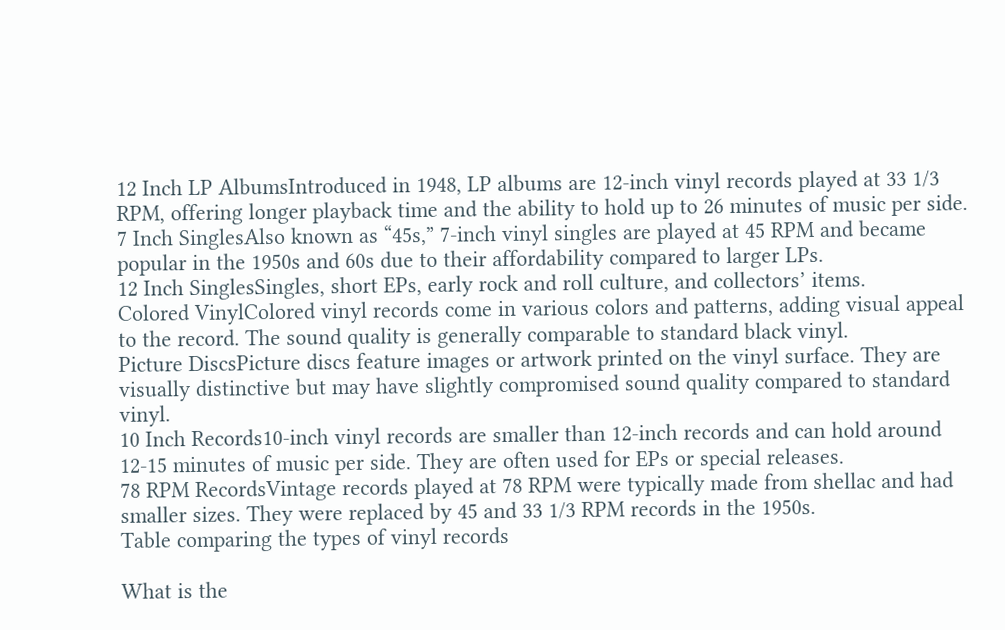12 Inch LP AlbumsIntroduced in 1948, LP albums are 12-inch vinyl records played at 33 1/3 RPM, offering longer playback time and the ability to hold up to 26 minutes of music per side.
7 Inch SinglesAlso known as “45s,” 7-inch vinyl singles are played at 45 RPM and became popular in the 1950s and 60s due to their affordability compared to larger LPs.
12 Inch SinglesSingles, short EPs, early rock and roll culture, and collectors’ items.
Colored VinylColored vinyl records come in various colors and patterns, adding visual appeal to the record. The sound quality is generally comparable to standard black vinyl.
Picture DiscsPicture discs feature images or artwork printed on the vinyl surface. They are visually distinctive but may have slightly compromised sound quality compared to standard vinyl.
10 Inch Records10-inch vinyl records are smaller than 12-inch records and can hold around 12-15 minutes of music per side. They are often used for EPs or special releases.
78 RPM RecordsVintage records played at 78 RPM were typically made from shellac and had smaller sizes. They were replaced by 45 and 33 1/3 RPM records in the 1950s.
Table comparing the types of vinyl records

What is the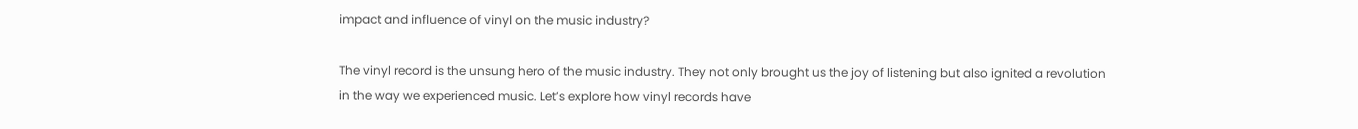impact and influence of vinyl on the music industry?

The vinyl record is the unsung hero of the music industry. They not only brought us the joy of listening but also ignited a revolution in the way we experienced music. Let’s explore how vinyl records have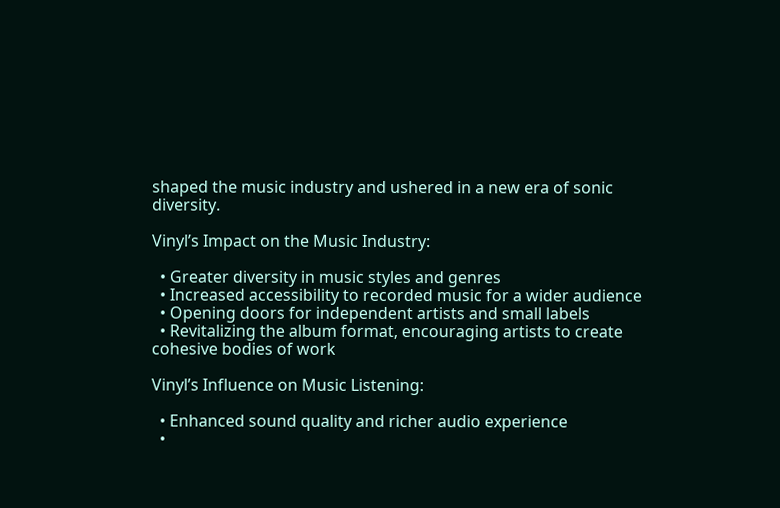shaped the music industry and ushered in a new era of sonic diversity.

Vinyl’s Impact on the Music Industry:

  • Greater diversity in music styles and genres
  • Increased accessibility to recorded music for a wider audience
  • Opening doors for independent artists and small labels
  • Revitalizing the album format, encouraging artists to create cohesive bodies of work

Vinyl’s Influence on Music Listening:

  • Enhanced sound quality and richer audio experience
  •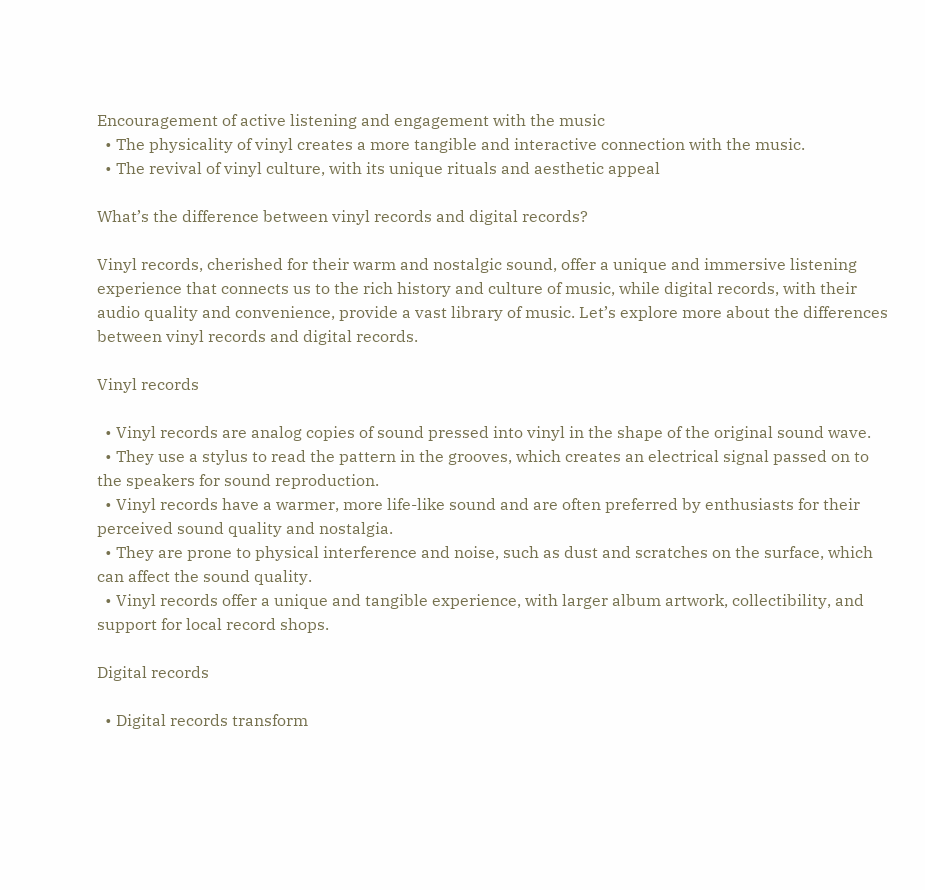Encouragement of active listening and engagement with the music
  • The physicality of vinyl creates a more tangible and interactive connection with the music.
  • The revival of vinyl culture, with its unique rituals and aesthetic appeal

What’s the difference between vinyl records and digital records?

Vinyl records, cherished for their warm and nostalgic sound, offer a unique and immersive listening experience that connects us to the rich history and culture of music, while digital records, with their audio quality and convenience, provide a vast library of music. Let’s explore more about the differences between vinyl records and digital records.

Vinyl records

  • Vinyl records are analog copies of sound pressed into vinyl in the shape of the original sound wave.
  • They use a stylus to read the pattern in the grooves, which creates an electrical signal passed on to the speakers for sound reproduction.
  • Vinyl records have a warmer, more life-like sound and are often preferred by enthusiasts for their perceived sound quality and nostalgia.
  • They are prone to physical interference and noise, such as dust and scratches on the surface, which can affect the sound quality.
  • Vinyl records offer a unique and tangible experience, with larger album artwork, collectibility, and support for local record shops.

Digital records

  • Digital records transform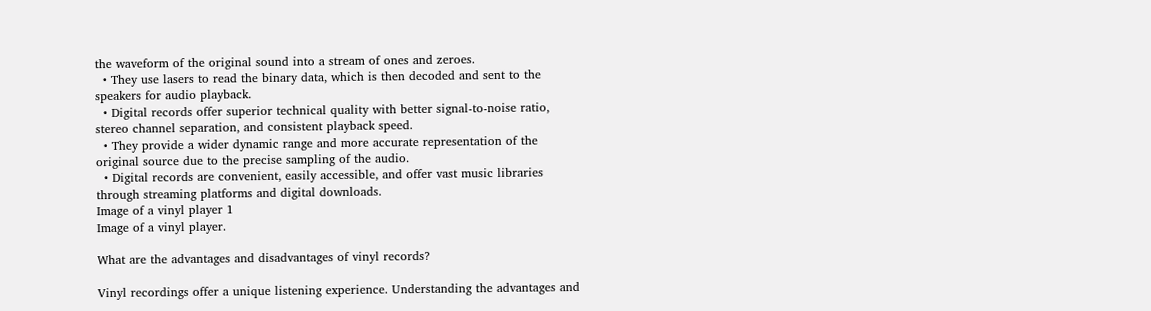the waveform of the original sound into a stream of ones and zeroes.
  • They use lasers to read the binary data, which is then decoded and sent to the speakers for audio playback.
  • Digital records offer superior technical quality with better signal-to-noise ratio, stereo channel separation, and consistent playback speed.
  • They provide a wider dynamic range and more accurate representation of the original source due to the precise sampling of the audio.
  • Digital records are convenient, easily accessible, and offer vast music libraries through streaming platforms and digital downloads.
Image of a vinyl player 1
Image of a vinyl player.

What are the advantages and disadvantages of vinyl records?

Vinyl recordings offer a unique listening experience. Understanding the advantages and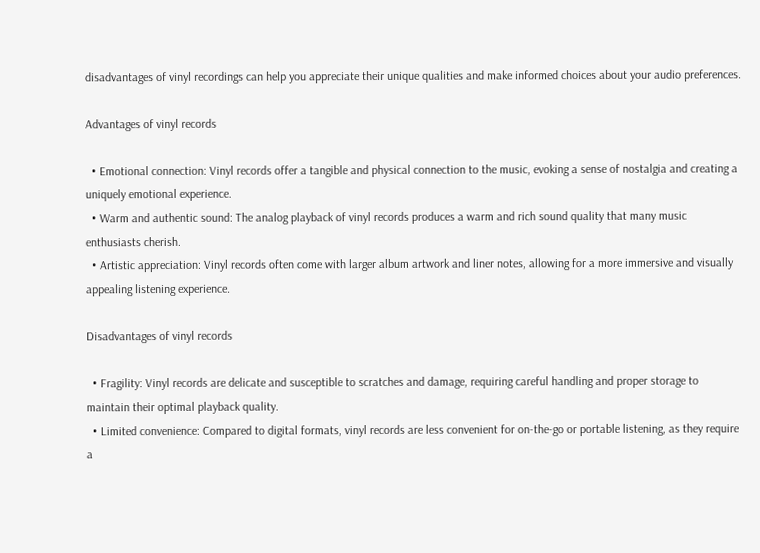disadvantages of vinyl recordings can help you appreciate their unique qualities and make informed choices about your audio preferences.

Advantages of vinyl records

  • Emotional connection: Vinyl records offer a tangible and physical connection to the music, evoking a sense of nostalgia and creating a uniquely emotional experience.
  • Warm and authentic sound: The analog playback of vinyl records produces a warm and rich sound quality that many music enthusiasts cherish.
  • Artistic appreciation: Vinyl records often come with larger album artwork and liner notes, allowing for a more immersive and visually appealing listening experience.

Disadvantages of vinyl records

  • Fragility: Vinyl records are delicate and susceptible to scratches and damage, requiring careful handling and proper storage to maintain their optimal playback quality.
  • Limited convenience: Compared to digital formats, vinyl records are less convenient for on-the-go or portable listening, as they require a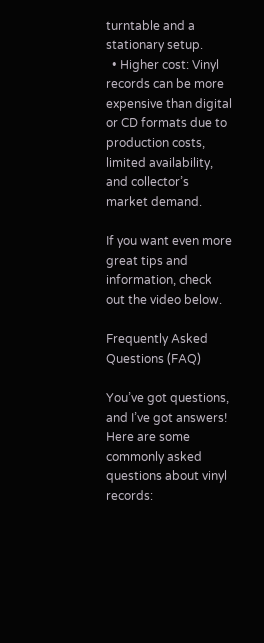turntable and a stationary setup.
  • Higher cost: Vinyl records can be more expensive than digital or CD formats due to production costs, limited availability, and collector’s market demand.

If you want even more great tips and information, check out the video below.

Frequently Asked Questions (FAQ)

You’ve got questions, and I’ve got answers! Here are some commonly asked questions about vinyl records: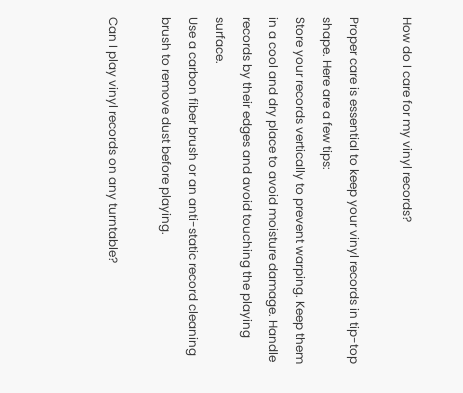How do I care for my vinyl records?

Proper care is essential to keep your vinyl records in tip-top shape. Here are a few tips:
Store your records vertically to prevent warping. Keep them in a cool and dry place to avoid moisture damage. Handle records by their edges and avoid touching the playing surface.
Use a carbon fiber brush or an anti-static record cleaning brush to remove dust before playing.

Can I play vinyl records on any turntable?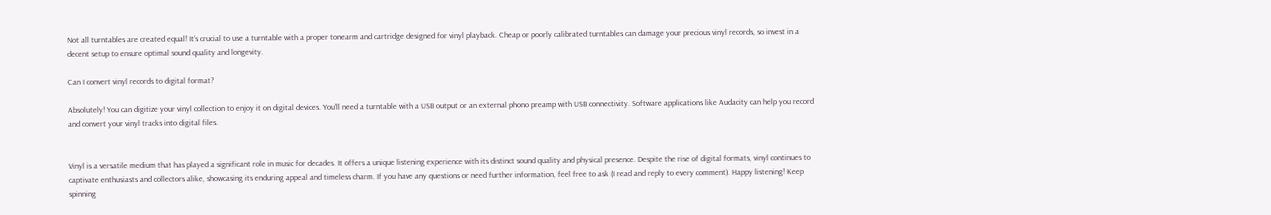Not all turntables are created equal! It’s crucial to use a turntable with a proper tonearm and cartridge designed for vinyl playback. Cheap or poorly calibrated turntables can damage your precious vinyl records, so invest in a decent setup to ensure optimal sound quality and longevity.

Can I convert vinyl records to digital format?

Absolutely! You can digitize your vinyl collection to enjoy it on digital devices. You’ll need a turntable with a USB output or an external phono preamp with USB connectivity. Software applications like Audacity can help you record and convert your vinyl tracks into digital files.


Vinyl is a versatile medium that has played a significant role in music for decades. It offers a unique listening experience with its distinct sound quality and physical presence. Despite the rise of digital formats, vinyl continues to captivate enthusiasts and collectors alike, showcasing its enduring appeal and timeless charm. If you have any questions or need further information, feel free to ask (I read and reply to every comment). Happy listening! Keep spinning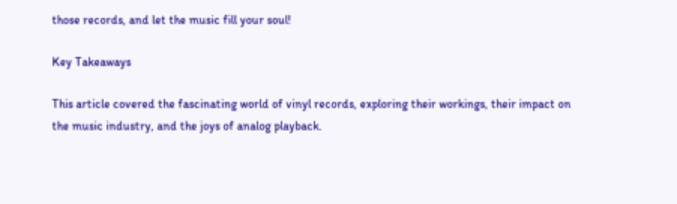those records, and let the music fill your soul!

Key Takeaways

This article covered the fascinating world of vinyl records, exploring their workings, their impact on the music industry, and the joys of analog playback.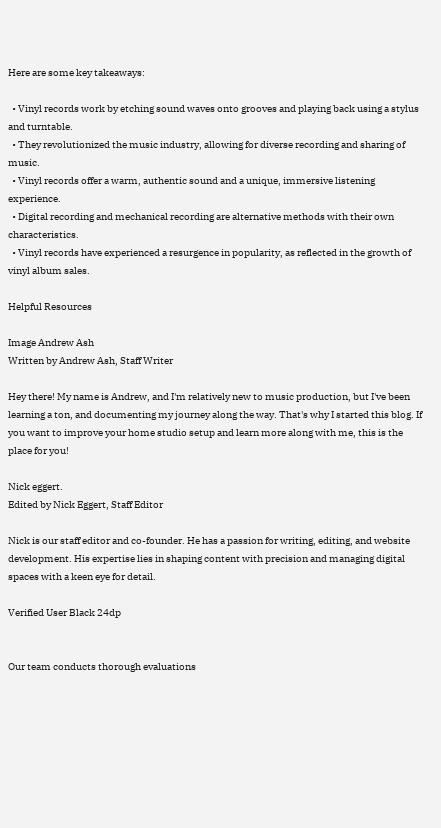Here are some key takeaways:

  • Vinyl records work by etching sound waves onto grooves and playing back using a stylus and turntable.
  • They revolutionized the music industry, allowing for diverse recording and sharing of music.
  • Vinyl records offer a warm, authentic sound and a unique, immersive listening experience.
  • Digital recording and mechanical recording are alternative methods with their own characteristics.
  • Vinyl records have experienced a resurgence in popularity, as reflected in the growth of vinyl album sales.

Helpful Resources

Image Andrew Ash
Written by Andrew Ash, Staff Writer

Hey there! My name is Andrew, and I'm relatively new to music production, but I've been learning a ton, and documenting my journey along the way. That's why I started this blog. If you want to improve your home studio setup and learn more along with me, this is the place for you!

Nick eggert.
Edited by Nick Eggert, Staff Editor

Nick is our staff editor and co-founder. He has a passion for writing, editing, and website development. His expertise lies in shaping content with precision and managing digital spaces with a keen eye for detail.

Verified User Black 24dp


Our team conducts thorough evaluations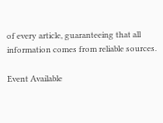of every article, guaranteeing that all information comes from reliable sources.

Event Available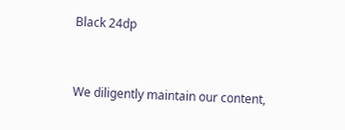Black 24dp


We diligently maintain our content,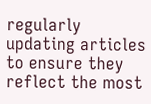regularly updating articles to ensure they reflect the most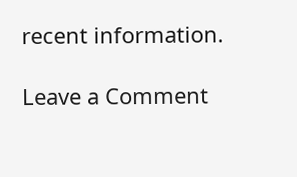recent information.

Leave a Comment